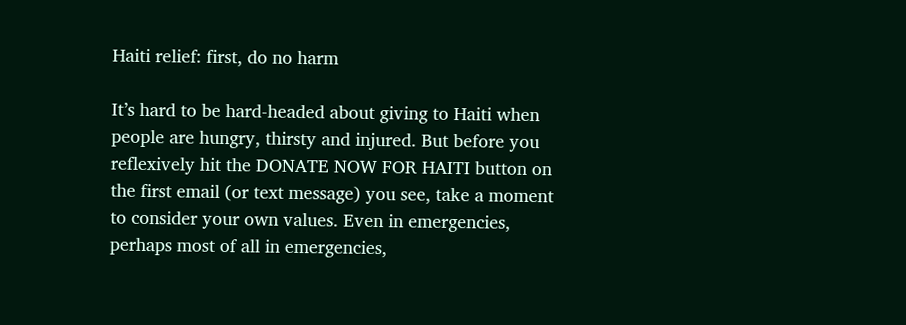Haiti relief: first, do no harm

It’s hard to be hard-headed about giving to Haiti when people are hungry, thirsty and injured. But before you reflexively hit the DONATE NOW FOR HAITI button on the first email (or text message) you see, take a moment to consider your own values. Even in emergencies, perhaps most of all in emergencies,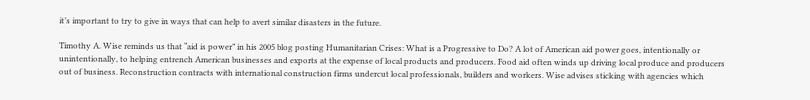it’s important to try to give in ways that can help to avert similar disasters in the future.

Timothy A. Wise reminds us that “aid is power” in his 2005 blog posting Humanitarian Crises: What is a Progressive to Do? A lot of American aid power goes, intentionally or unintentionally, to helping entrench American businesses and exports at the expense of local products and producers. Food aid often winds up driving local produce and producers out of business. Reconstruction contracts with international construction firms undercut local professionals, builders and workers. Wise advises sticking with agencies which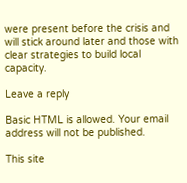were present before the crisis and will stick around later and those with clear strategies to build local capacity.

Leave a reply

Basic HTML is allowed. Your email address will not be published.

This site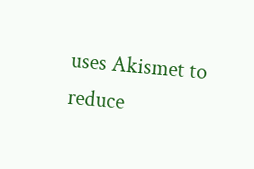uses Akismet to reduce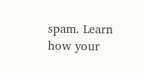spam. Learn how your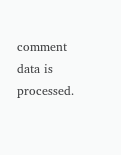comment data is processed.